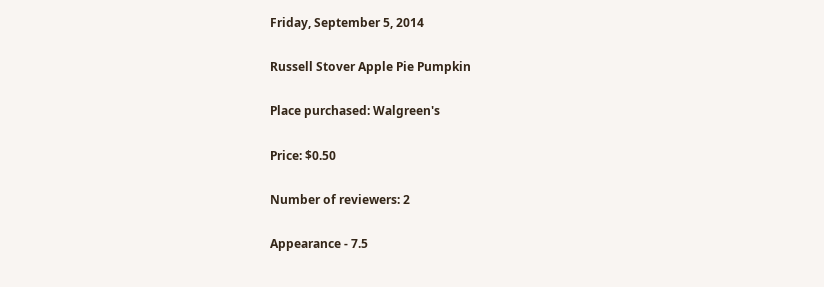Friday, September 5, 2014

Russell Stover Apple Pie Pumpkin

Place purchased: Walgreen's

Price: $0.50

Number of reviewers: 2

Appearance - 7.5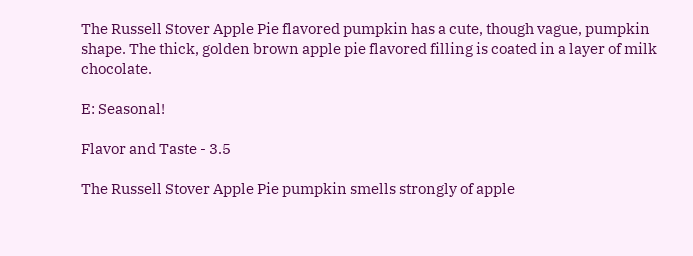The Russell Stover Apple Pie flavored pumpkin has a cute, though vague, pumpkin shape. The thick, golden brown apple pie flavored filling is coated in a layer of milk chocolate.

E: Seasonal!

Flavor and Taste - 3.5

The Russell Stover Apple Pie pumpkin smells strongly of apple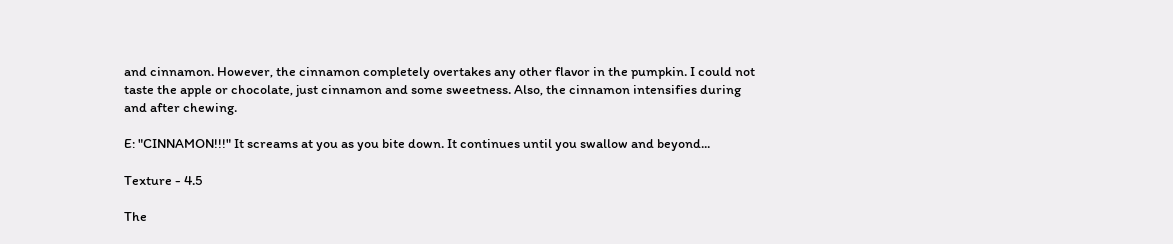and cinnamon. However, the cinnamon completely overtakes any other flavor in the pumpkin. I could not taste the apple or chocolate, just cinnamon and some sweetness. Also, the cinnamon intensifies during and after chewing.

E: "CINNAMON!!!" It screams at you as you bite down. It continues until you swallow and beyond...

Texture - 4.5

The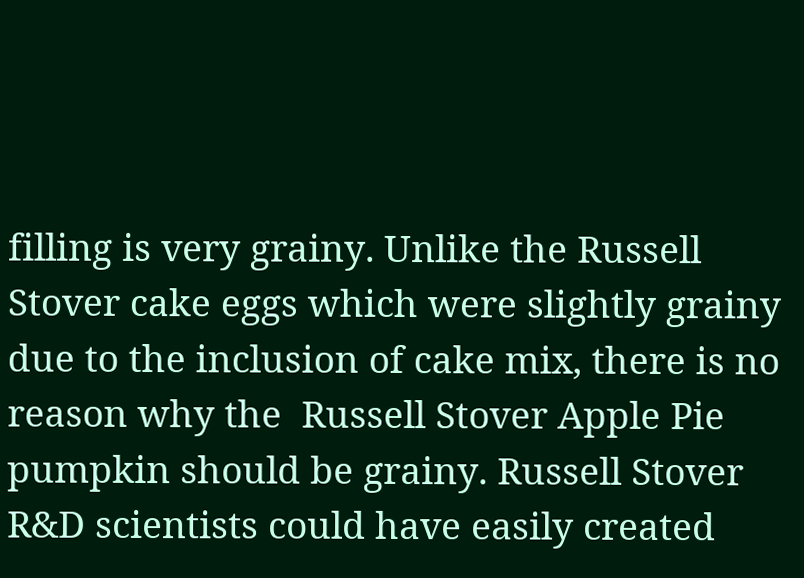filling is very grainy. Unlike the Russell Stover cake eggs which were slightly grainy due to the inclusion of cake mix, there is no reason why the  Russell Stover Apple Pie pumpkin should be grainy. Russell Stover R&D scientists could have easily created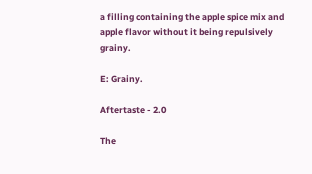a filling containing the apple spice mix and apple flavor without it being repulsively grainy.

E: Grainy.

Aftertaste - 2.0

The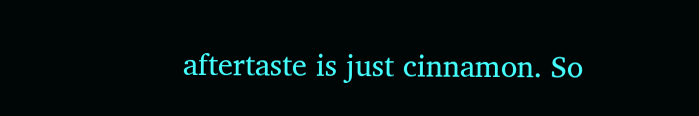aftertaste is just cinnamon. So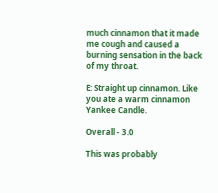much cinnamon that it made me cough and caused a burning sensation in the back of my throat.

E: Straight up cinnamon. Like you ate a warm cinnamon Yankee Candle.

Overall - 3.0

This was probably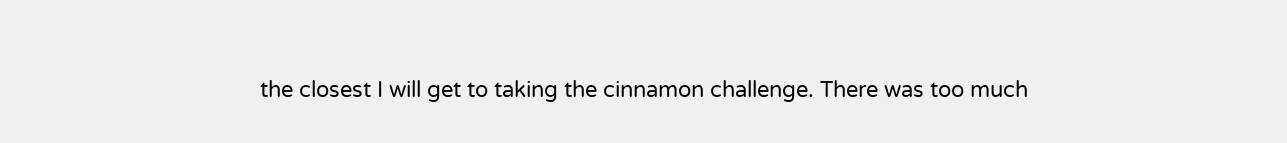the closest I will get to taking the cinnamon challenge. There was too much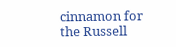cinnamon for the Russell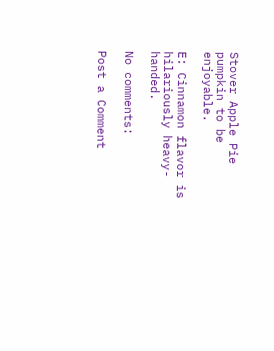Stover Apple Pie pumpkin to be enjoyable.

E: Cinnamon flavor is hilariously heavy-handed.

No comments:

Post a Comment